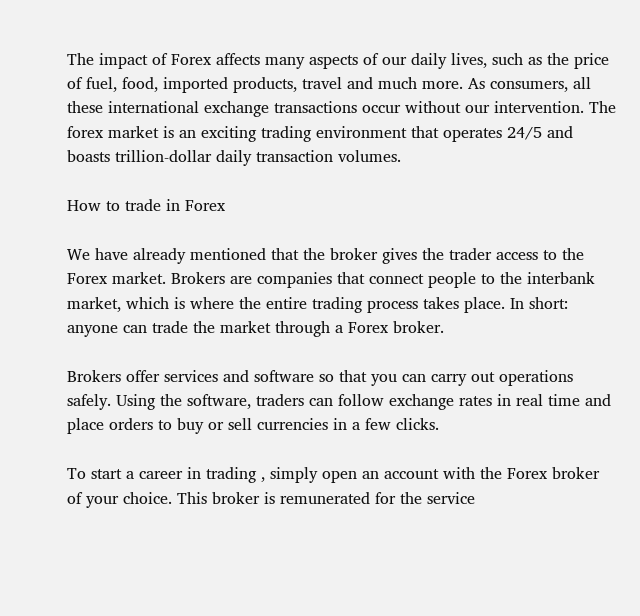The impact of Forex affects many aspects of our daily lives, such as the price of fuel, food, imported products, travel and much more. As consumers, all these international exchange transactions occur without our intervention. The forex market is an exciting trading environment that operates 24/5 and boasts trillion-dollar daily transaction volumes.

How to trade in Forex

We have already mentioned that the broker gives the trader access to the Forex market. Brokers are companies that connect people to the interbank market, which is where the entire trading process takes place. In short: anyone can trade the market through a Forex broker.

Brokers offer services and software so that you can carry out operations safely. Using the software, traders can follow exchange rates in real time and place orders to buy or sell currencies in a few clicks.

To start a career in trading , simply open an account with the Forex broker of your choice. This broker is remunerated for the service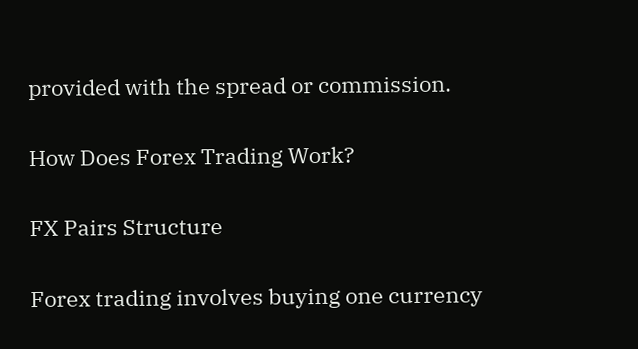provided with the spread or commission.

How Does Forex Trading Work?

FX Pairs Structure

Forex trading involves buying one currency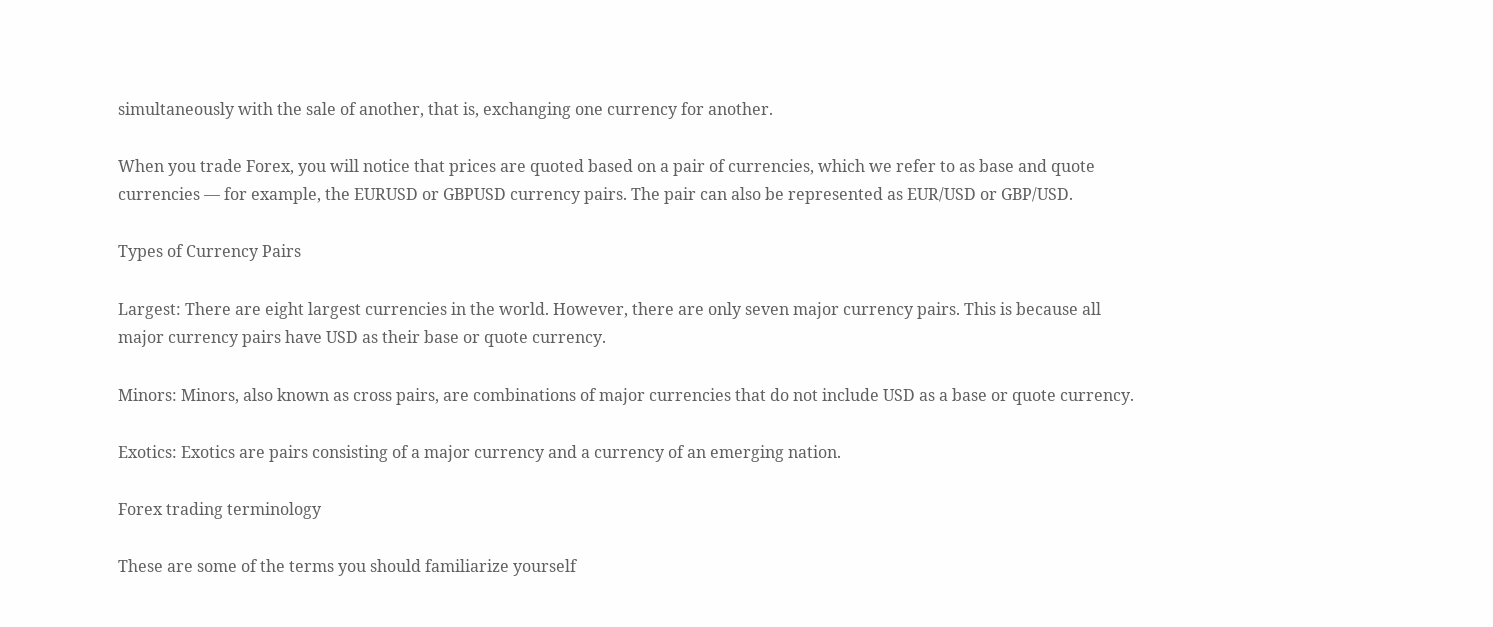simultaneously with the sale of another, that is, exchanging one currency for another.

When you trade Forex, you will notice that prices are quoted based on a pair of currencies, which we refer to as base and quote currencies — for example, the EURUSD or GBPUSD currency pairs. The pair can also be represented as EUR/USD or GBP/USD.

Types of Currency Pairs

Largest: There are eight largest currencies in the world. However, there are only seven major currency pairs. This is because all major currency pairs have USD as their base or quote currency.

Minors: Minors, also known as cross pairs, are combinations of major currencies that do not include USD as a base or quote currency.

Exotics: Exotics are pairs consisting of a major currency and a currency of an emerging nation.

Forex trading terminology

These are some of the terms you should familiarize yourself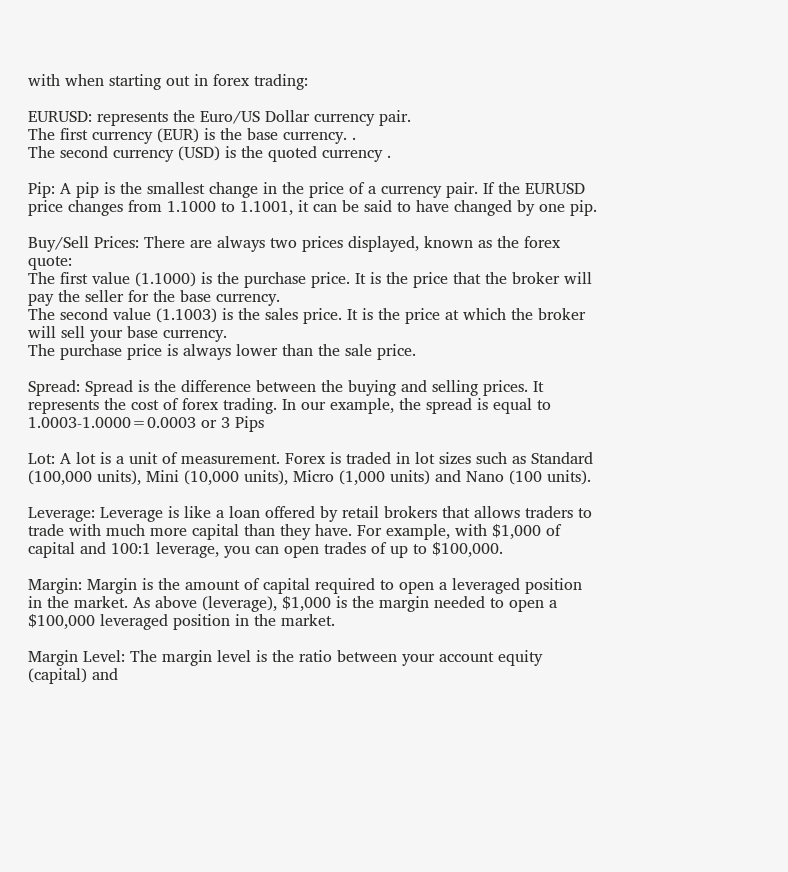with when starting out in forex trading:

EURUSD: represents the Euro/US Dollar currency pair.
The first currency (EUR) is the base currency. .
The second currency (USD) is the quoted currency .

Pip: A pip is the smallest change in the price of a currency pair. If the EURUSD price changes from 1.1000 to 1.1001, it can be said to have changed by one pip.

Buy/Sell Prices: There are always two prices displayed, known as the forex quote:
The first value (1.1000) is the purchase price. It is the price that the broker will pay the seller for the base currency.
The second value (1.1003) is the sales price. It is the price at which the broker will sell your base currency.
The purchase price is always lower than the sale price.

Spread: Spread is the difference between the buying and selling prices. It represents the cost of forex trading. In our example, the spread is equal to 1.0003-1.0000=0.0003 or 3 Pips

Lot: A lot is a unit of measurement. Forex is traded in lot sizes such as Standard (100,000 units), Mini (10,000 units), Micro (1,000 units) and Nano (100 units).

Leverage: Leverage is like a loan offered by retail brokers that allows traders to trade with much more capital than they have. For example, with $1,000 of capital and 100:1 leverage, you can open trades of up to $100,000.

Margin: Margin is the amount of capital required to open a leveraged position in the market. As above (leverage), $1,000 is the margin needed to open a $100,000 leveraged position in the market.

Margin Level: The margin level is the ratio between your account equity (capital) and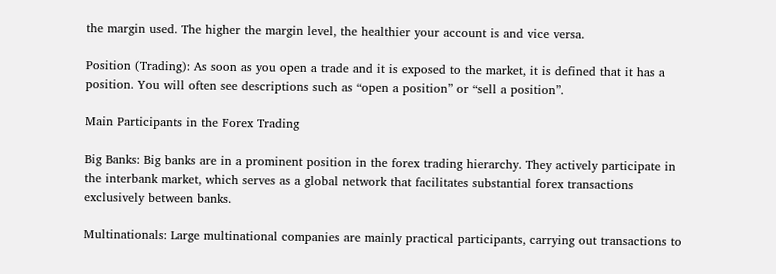the margin used. The higher the margin level, the healthier your account is and vice versa.

Position (Trading): As soon as you open a trade and it is exposed to the market, it is defined that it has a position. You will often see descriptions such as “open a position” or “sell a position”.

Main Participants in the Forex Trading

Big Banks: Big banks are in a prominent position in the forex trading hierarchy. They actively participate in the interbank market, which serves as a global network that facilitates substantial forex transactions exclusively between banks.

Multinationals: Large multinational companies are mainly practical participants, carrying out transactions to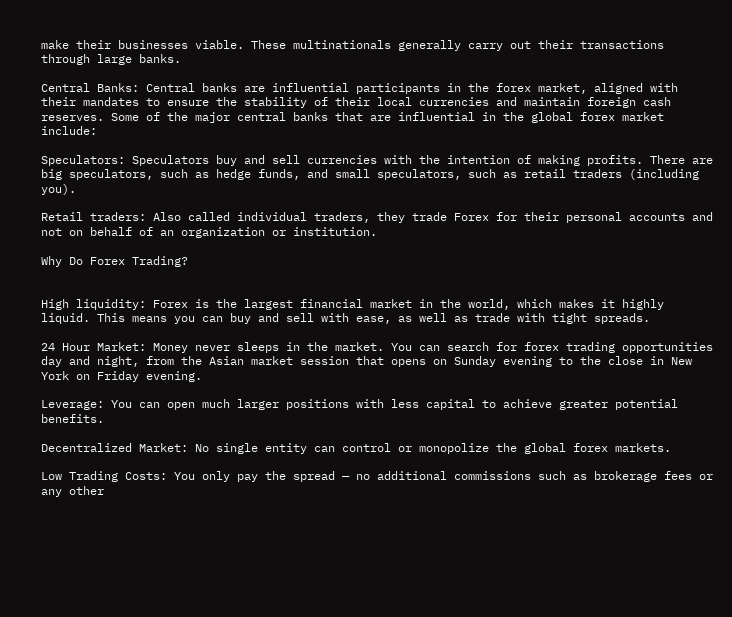make their businesses viable. These multinationals generally carry out their transactions through large banks.

Central Banks: Central banks are influential participants in the forex market, aligned with their mandates to ensure the stability of their local currencies and maintain foreign cash reserves. Some of the major central banks that are influential in the global forex market include:

Speculators: Speculators buy and sell currencies with the intention of making profits. There are big speculators, such as hedge funds, and small speculators, such as retail traders (including you).

Retail traders: Also called individual traders, they trade Forex for their personal accounts and not on behalf of an organization or institution.

Why Do Forex Trading?


High liquidity: Forex is the largest financial market in the world, which makes it highly liquid. This means you can buy and sell with ease, as well as trade with tight spreads.

24 Hour Market: Money never sleeps in the market. You can search for forex trading opportunities day and night, from the Asian market session that opens on Sunday evening to the close in New York on Friday evening.

Leverage: You can open much larger positions with less capital to achieve greater potential benefits.

Decentralized Market: No single entity can control or monopolize the global forex markets.

Low Trading Costs: You only pay the spread — no additional commissions such as brokerage fees or any other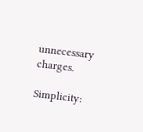unnecessary charges.

Simplicity: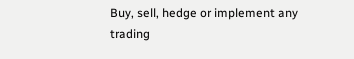Buy, sell, hedge or implement any trading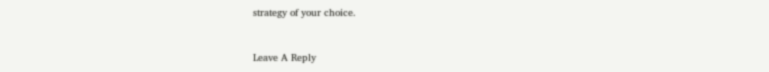strategy of your choice.


Leave A Reply